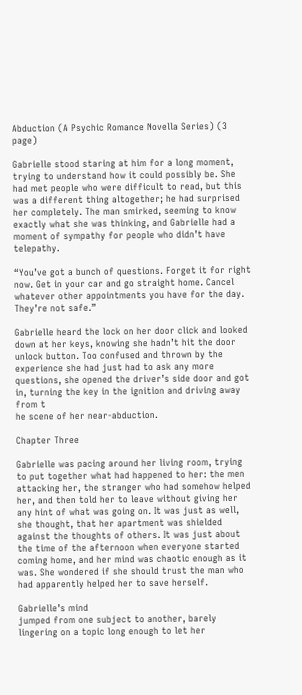Abduction (A Psychic Romance Novella Series) (3 page)

Gabrielle stood staring at him for a long moment, trying to understand how it could possibly be. She had met people who were difficult to read, but this was a different thing altogether; he had surprised her completely. The man smirked, seeming to know exactly what she was thinking, and Gabrielle had a moment of sympathy for people who didn’t have telepathy.

“You’ve got a bunch of questions. Forget it for right now. Get in your car and go straight home. Cancel whatever other appointments you have for the day. They’re not safe.”

Gabrielle heard the lock on her door click and looked down at her keys, knowing she hadn’t hit the door unlock button. Too confused and thrown by the experience she had just had to ask any more questions, she opened the driver’s side door and got in, turning the key in the ignition and driving away from t
he scene of her near-abduction.

Chapter Three

Gabrielle was pacing around her living room, trying to put together what had happened to her: the men attacking her, the stranger who had somehow helped her, and then told her to leave without giving her any hint of what was going on. It was just as well, she thought, that her apartment was shielded against the thoughts of others. It was just about the time of the afternoon when everyone started coming home, and her mind was chaotic enough as it was. She wondered if she should trust the man who had apparently helped her to save herself.

Gabrielle’s mind
jumped from one subject to another, barely lingering on a topic long enough to let her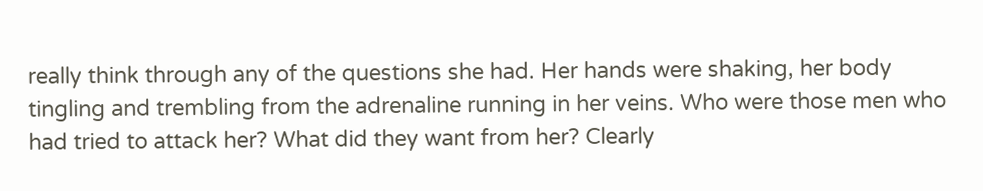really think through any of the questions she had. Her hands were shaking, her body tingling and trembling from the adrenaline running in her veins. Who were those men who had tried to attack her? What did they want from her? Clearly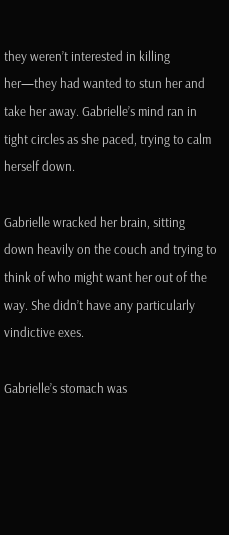they weren’t interested in killing her—they had wanted to stun her and take her away. Gabrielle’s mind ran in tight circles as she paced, trying to calm herself down.

Gabrielle wracked her brain, sitting down heavily on the couch and trying to think of who might want her out of the way. She didn’t have any particularly vindictive exes.

Gabrielle’s stomach was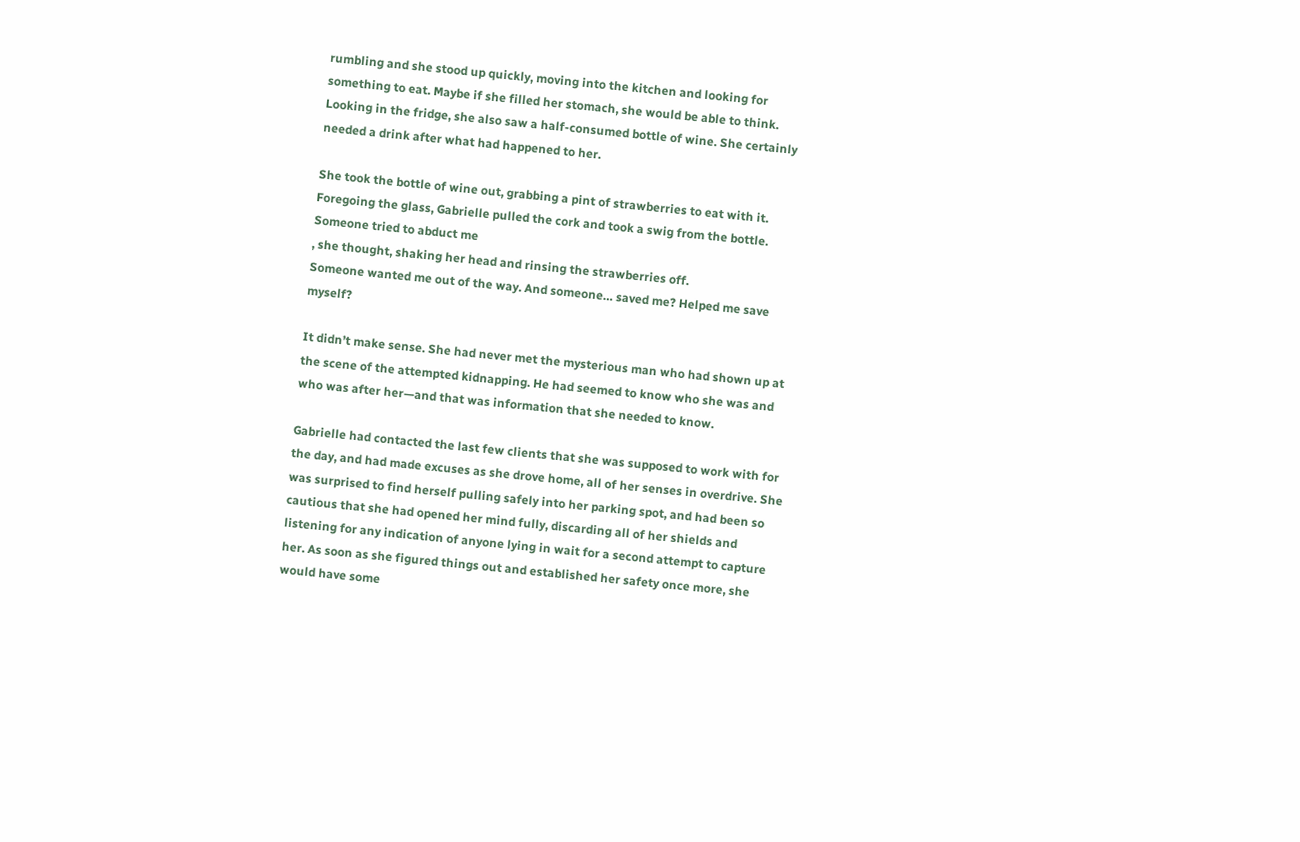rumbling and she stood up quickly, moving into the kitchen and looking for something to eat. Maybe if she filled her stomach, she would be able to think. Looking in the fridge, she also saw a half-consumed bottle of wine. She certainly needed a drink after what had happened to her.

She took the bottle of wine out, grabbing a pint of strawberries to eat with it. Foregoing the glass, Gabrielle pulled the cork and took a swig from the bottle.
Someone tried to abduct me
, she thought, shaking her head and rinsing the strawberries off.
Someone wanted me out of the way. And someone… saved me? Helped me save myself?

It didn’t make sense. She had never met the mysterious man who had shown up at the scene of the attempted kidnapping. He had seemed to know who she was and who was after her—and that was information that she needed to know.

Gabrielle had contacted the last few clients that she was supposed to work with for the day, and had made excuses as she drove home, all of her senses in overdrive. She was surprised to find herself pulling safely into her parking spot, and had been so cautious that she had opened her mind fully, discarding all of her shields and listening for any indication of anyone lying in wait for a second attempt to capture her. As soon as she figured things out and established her safety once more, she would have some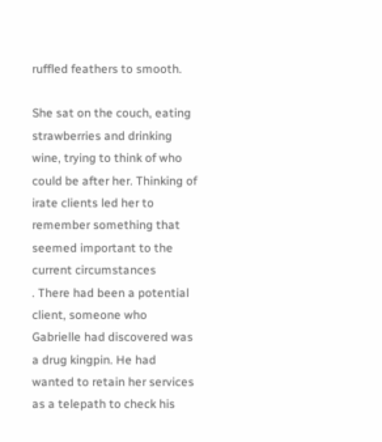ruffled feathers to smooth.

She sat on the couch, eating strawberries and drinking wine, trying to think of who could be after her. Thinking of irate clients led her to remember something that seemed important to the current circumstances
. There had been a potential client, someone who Gabrielle had discovered was a drug kingpin. He had wanted to retain her services as a telepath to check his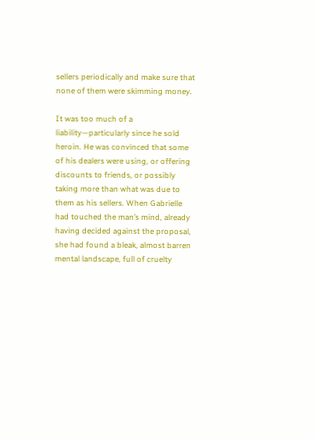sellers periodically and make sure that none of them were skimming money.

It was too much of a liability—particularly since he sold heroin. He was convinced that some of his dealers were using, or offering discounts to friends, or possibly taking more than what was due to them as his sellers. When Gabrielle had touched the man’s mind, already having decided against the proposal, she had found a bleak, almost barren mental landscape, full of cruelty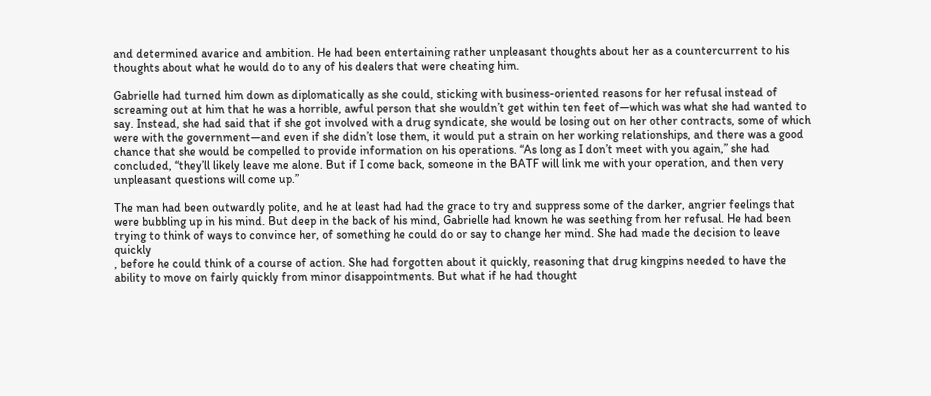and determined avarice and ambition. He had been entertaining rather unpleasant thoughts about her as a countercurrent to his thoughts about what he would do to any of his dealers that were cheating him.

Gabrielle had turned him down as diplomatically as she could, sticking with business-oriented reasons for her refusal instead of screaming out at him that he was a horrible, awful person that she wouldn’t get within ten feet of—which was what she had wanted to say. Instead, she had said that if she got involved with a drug syndicate, she would be losing out on her other contracts, some of which were with the government—and even if she didn’t lose them, it would put a strain on her working relationships, and there was a good chance that she would be compelled to provide information on his operations. “As long as I don’t meet with you again,” she had concluded, “they’ll likely leave me alone. But if I come back, someone in the BATF will link me with your operation, and then very unpleasant questions will come up.”

The man had been outwardly polite, and he at least had had the grace to try and suppress some of the darker, angrier feelings that were bubbling up in his mind. But deep in the back of his mind, Gabrielle had known he was seething from her refusal. He had been trying to think of ways to convince her, of something he could do or say to change her mind. She had made the decision to leave quickly
, before he could think of a course of action. She had forgotten about it quickly, reasoning that drug kingpins needed to have the ability to move on fairly quickly from minor disappointments. But what if he had thought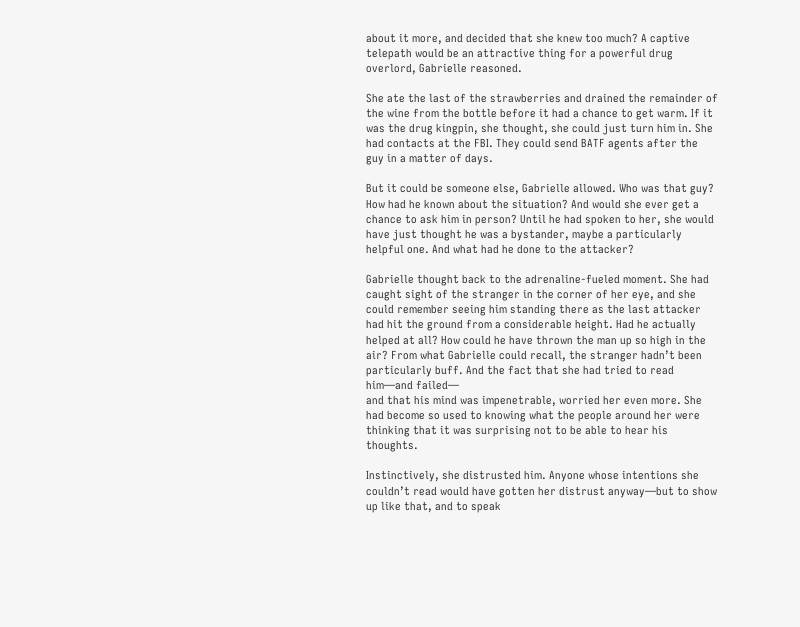about it more, and decided that she knew too much? A captive telepath would be an attractive thing for a powerful drug overlord, Gabrielle reasoned.

She ate the last of the strawberries and drained the remainder of the wine from the bottle before it had a chance to get warm. If it was the drug kingpin, she thought, she could just turn him in. She had contacts at the FBI. They could send BATF agents after the guy in a matter of days.

But it could be someone else, Gabrielle allowed. Who was that guy? How had he known about the situation? And would she ever get a chance to ask him in person? Until he had spoken to her, she would have just thought he was a bystander, maybe a particularly helpful one. And what had he done to the attacker?

Gabrielle thought back to the adrenaline-fueled moment. She had caught sight of the stranger in the corner of her eye, and she could remember seeing him standing there as the last attacker had hit the ground from a considerable height. Had he actually helped at all? How could he have thrown the man up so high in the air? From what Gabrielle could recall, the stranger hadn’t been particularly buff. And the fact that she had tried to read him—and failed—
and that his mind was impenetrable, worried her even more. She had become so used to knowing what the people around her were thinking that it was surprising not to be able to hear his thoughts.

Instinctively, she distrusted him. Anyone whose intentions she couldn’t read would have gotten her distrust anyway—but to show up like that, and to speak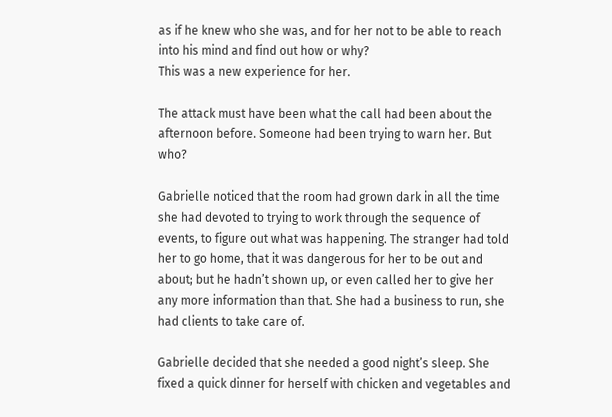as if he knew who she was, and for her not to be able to reach into his mind and find out how or why?
This was a new experience for her.

The attack must have been what the call had been about the afternoon before. Someone had been trying to warn her. But who?

Gabrielle noticed that the room had grown dark in all the time she had devoted to trying to work through the sequence of events, to figure out what was happening. The stranger had told her to go home, that it was dangerous for her to be out and about; but he hadn’t shown up, or even called her to give her any more information than that. She had a business to run, she had clients to take care of.

Gabrielle decided that she needed a good night’s sleep. She fixed a quick dinner for herself with chicken and vegetables and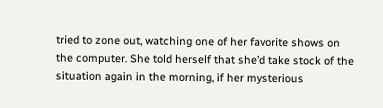tried to zone out, watching one of her favorite shows on the computer. She told herself that she’d take stock of the situation again in the morning, if her mysterious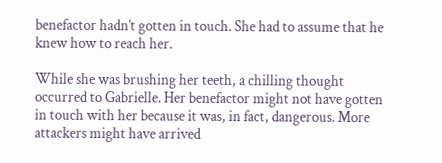benefactor hadn’t gotten in touch. She had to assume that he knew how to reach her.

While she was brushing her teeth, a chilling thought occurred to Gabrielle. Her benefactor might not have gotten in touch with her because it was, in fact, dangerous. More attackers might have arrived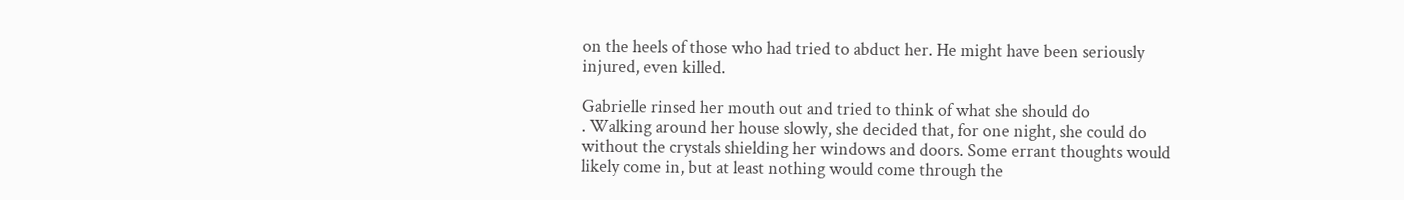on the heels of those who had tried to abduct her. He might have been seriously injured, even killed.

Gabrielle rinsed her mouth out and tried to think of what she should do
. Walking around her house slowly, she decided that, for one night, she could do without the crystals shielding her windows and doors. Some errant thoughts would likely come in, but at least nothing would come through the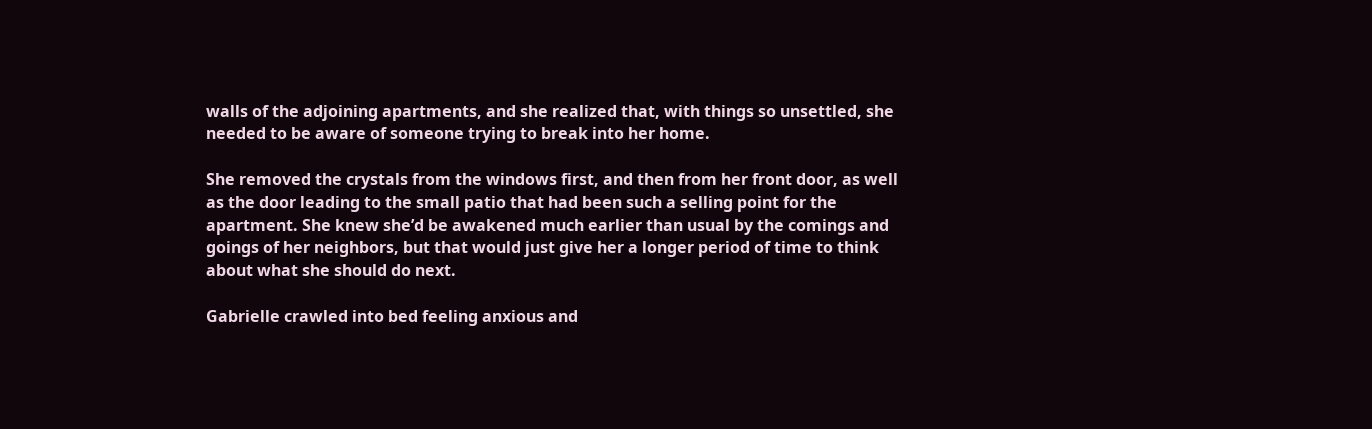walls of the adjoining apartments, and she realized that, with things so unsettled, she needed to be aware of someone trying to break into her home.

She removed the crystals from the windows first, and then from her front door, as well as the door leading to the small patio that had been such a selling point for the apartment. She knew she’d be awakened much earlier than usual by the comings and goings of her neighbors, but that would just give her a longer period of time to think about what she should do next.

Gabrielle crawled into bed feeling anxious and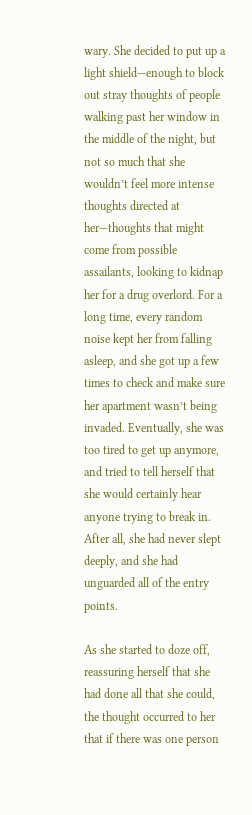wary. She decided to put up a light shield—enough to block out stray thoughts of people walking past her window in the middle of the night, but not so much that she wouldn’t feel more intense thoughts directed at her—thoughts that might come from possible assailants, looking to kidnap her for a drug overlord. For a long time, every random noise kept her from falling asleep, and she got up a few times to check and make sure her apartment wasn’t being invaded. Eventually, she was too tired to get up anymore, and tried to tell herself that she would certainly hear anyone trying to break in. After all, she had never slept deeply, and she had unguarded all of the entry points.

As she started to doze off, reassuring herself that she had done all that she could, the thought occurred to her that if there was one person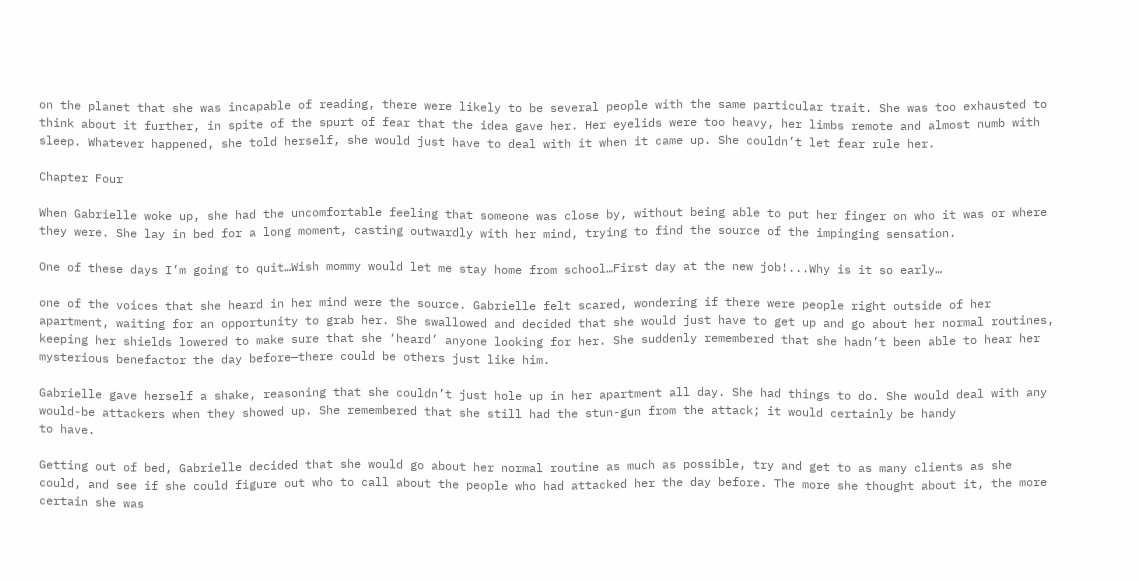on the planet that she was incapable of reading, there were likely to be several people with the same particular trait. She was too exhausted to think about it further, in spite of the spurt of fear that the idea gave her. Her eyelids were too heavy, her limbs remote and almost numb with sleep. Whatever happened, she told herself, she would just have to deal with it when it came up. She couldn’t let fear rule her.

Chapter Four

When Gabrielle woke up, she had the uncomfortable feeling that someone was close by, without being able to put her finger on who it was or where they were. She lay in bed for a long moment, casting outwardly with her mind, trying to find the source of the impinging sensation.

One of these days I’m going to quit…Wish mommy would let me stay home from school…First day at the new job!...Why is it so early…

one of the voices that she heard in her mind were the source. Gabrielle felt scared, wondering if there were people right outside of her apartment, waiting for an opportunity to grab her. She swallowed and decided that she would just have to get up and go about her normal routines, keeping her shields lowered to make sure that she ‘heard’ anyone looking for her. She suddenly remembered that she hadn’t been able to hear her mysterious benefactor the day before—there could be others just like him.

Gabrielle gave herself a shake, reasoning that she couldn’t just hole up in her apartment all day. She had things to do. She would deal with any would-be attackers when they showed up. She remembered that she still had the stun-gun from the attack; it would certainly be handy
to have.

Getting out of bed, Gabrielle decided that she would go about her normal routine as much as possible, try and get to as many clients as she could, and see if she could figure out who to call about the people who had attacked her the day before. The more she thought about it, the more certain she was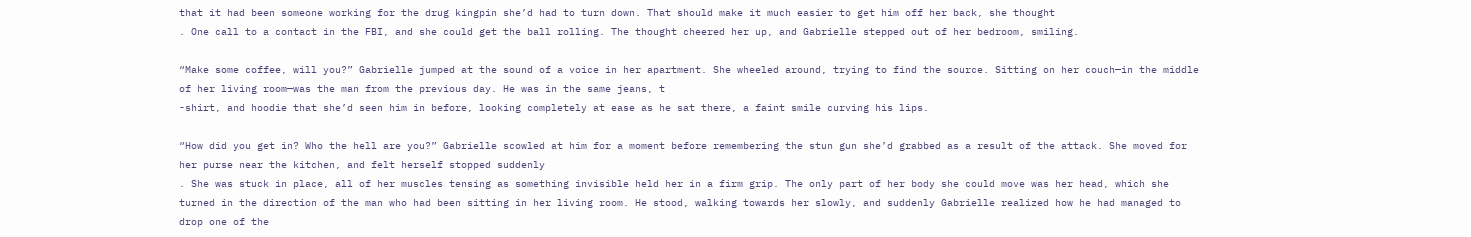that it had been someone working for the drug kingpin she’d had to turn down. That should make it much easier to get him off her back, she thought
. One call to a contact in the FBI, and she could get the ball rolling. The thought cheered her up, and Gabrielle stepped out of her bedroom, smiling.

“Make some coffee, will you?” Gabrielle jumped at the sound of a voice in her apartment. She wheeled around, trying to find the source. Sitting on her couch—in the middle of her living room—was the man from the previous day. He was in the same jeans, t
-shirt, and hoodie that she’d seen him in before, looking completely at ease as he sat there, a faint smile curving his lips.

“How did you get in? Who the hell are you?” Gabrielle scowled at him for a moment before remembering the stun gun she’d grabbed as a result of the attack. She moved for her purse near the kitchen, and felt herself stopped suddenly
. She was stuck in place, all of her muscles tensing as something invisible held her in a firm grip. The only part of her body she could move was her head, which she turned in the direction of the man who had been sitting in her living room. He stood, walking towards her slowly, and suddenly Gabrielle realized how he had managed to drop one of the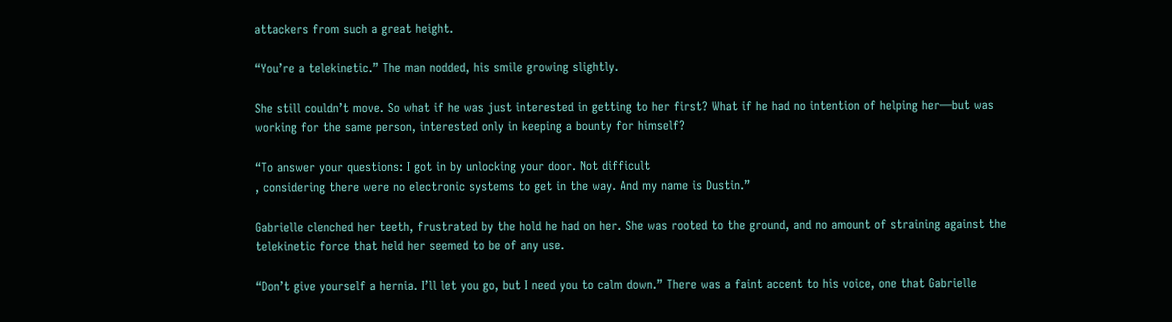attackers from such a great height.

“You’re a telekinetic.” The man nodded, his smile growing slightly.

She still couldn’t move. So what if he was just interested in getting to her first? What if he had no intention of helping her—but was working for the same person, interested only in keeping a bounty for himself?

“To answer your questions: I got in by unlocking your door. Not difficult
, considering there were no electronic systems to get in the way. And my name is Dustin.”

Gabrielle clenched her teeth, frustrated by the hold he had on her. She was rooted to the ground, and no amount of straining against the telekinetic force that held her seemed to be of any use.

“Don’t give yourself a hernia. I’ll let you go, but I need you to calm down.” There was a faint accent to his voice, one that Gabrielle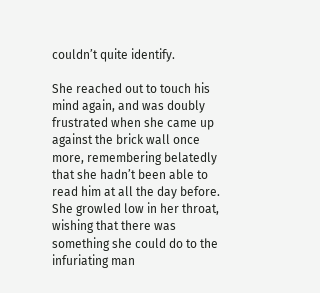couldn’t quite identify.

She reached out to touch his mind again, and was doubly frustrated when she came up against the brick wall once more, remembering belatedly that she hadn’t been able to read him at all the day before. She growled low in her throat, wishing that there was something she could do to the infuriating man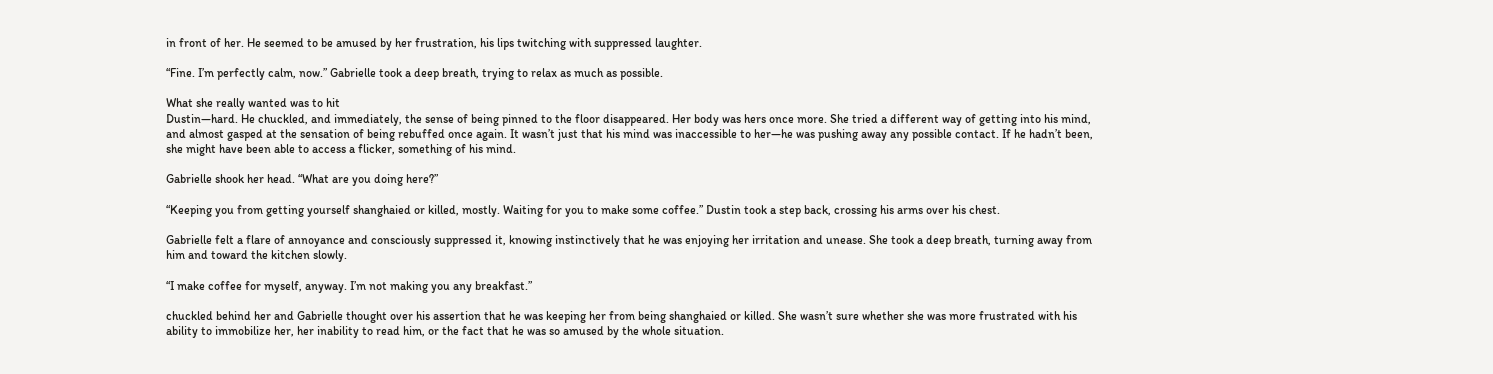in front of her. He seemed to be amused by her frustration, his lips twitching with suppressed laughter.

“Fine. I’m perfectly calm, now.” Gabrielle took a deep breath, trying to relax as much as possible.

What she really wanted was to hit
Dustin—hard. He chuckled, and immediately, the sense of being pinned to the floor disappeared. Her body was hers once more. She tried a different way of getting into his mind, and almost gasped at the sensation of being rebuffed once again. It wasn’t just that his mind was inaccessible to her—he was pushing away any possible contact. If he hadn’t been, she might have been able to access a flicker, something of his mind.

Gabrielle shook her head. “What are you doing here?”

“Keeping you from getting yourself shanghaied or killed, mostly. Waiting for you to make some coffee.” Dustin took a step back, crossing his arms over his chest.

Gabrielle felt a flare of annoyance and consciously suppressed it, knowing instinctively that he was enjoying her irritation and unease. She took a deep breath, turning away from him and toward the kitchen slowly.

“I make coffee for myself, anyway. I’m not making you any breakfast.”

chuckled behind her and Gabrielle thought over his assertion that he was keeping her from being shanghaied or killed. She wasn’t sure whether she was more frustrated with his ability to immobilize her, her inability to read him, or the fact that he was so amused by the whole situation.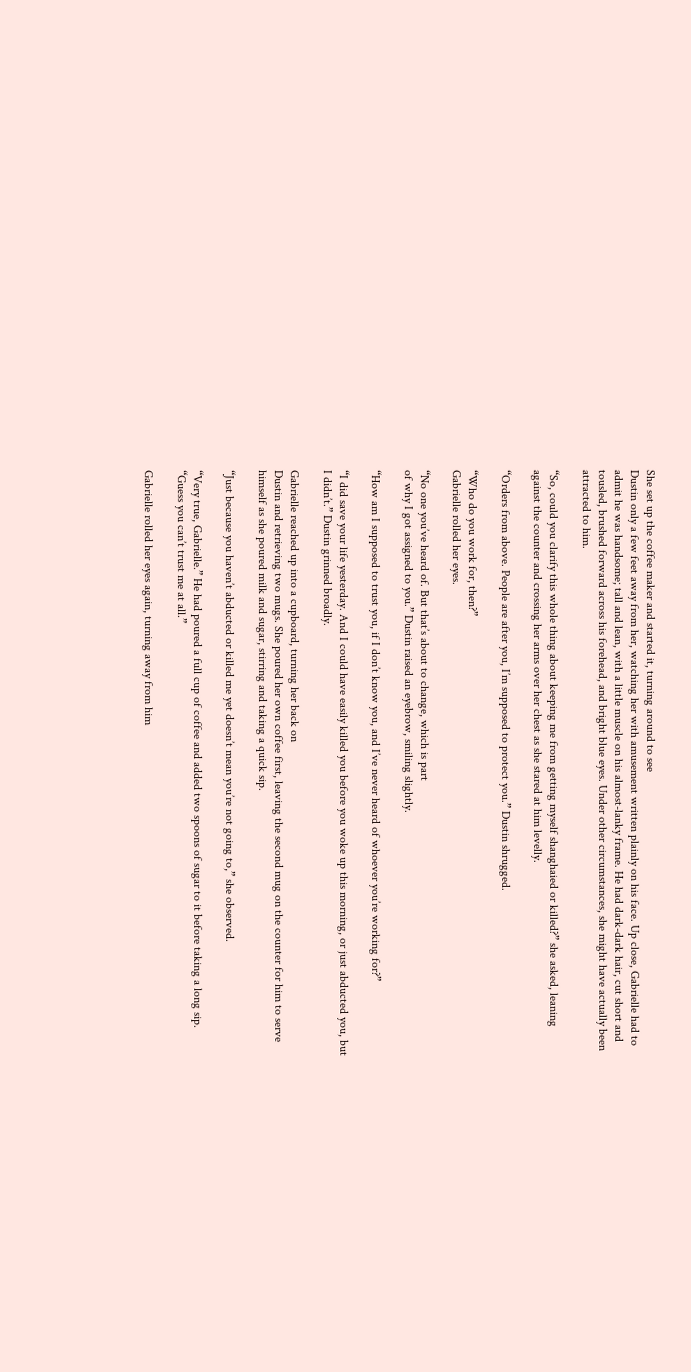She set up the coffee maker and started it, turning around to see
Dustin only a few feet away from her, watching her with amusement written plainly on his face. Up close, Gabrielle had to admit he was handsome; tall and lean, with a little muscle on his almost-lanky frame. He had dark-dark hair, cut short and tousled, brushed forward across his forehead, and bright blue eyes. Under other circumstances, she might have actually been attracted to him.

“So, could you clarify this whole thing about keeping me from getting myself shanghaied or killed?” she asked, leaning against the counter and crossing her arms over her chest as she stared at him levelly.

“Orders from above. People are after you, I’m supposed to protect you.” Dustin shrugged.

“Who do you work for, then?”
Gabrielle rolled her eyes.

“No one you’ve heard of. But that’s about to change, which is part
of why I got assigned to you.” Dustin raised an eyebrow, smiling slightly.

“How am I supposed to trust you, if I don’t know you, and I’ve never heard of whoever you’re working for?”

“I did save your life yesterday. And I could have easily killed you before you woke up this morning, or just abducted you, but I didn’t.” Dustin grinned broadly.

Gabrielle reached up into a cupboard, turning her back on
Dustin and retrieving two mugs. She poured her own coffee first, leaving the second mug on the counter for him to serve himself as she poured milk and sugar, stirring and taking a quick sip.

“Just because you haven’t abducted or killed me yet doesn’t mean you’re not going to,” she observed.

“Very true, Gabrielle.” He had poured a full cup of coffee and added two spoons of sugar to it before taking a long sip. “Guess you can’t trust me at all.”

Gabrielle rolled her eyes again, turning away from him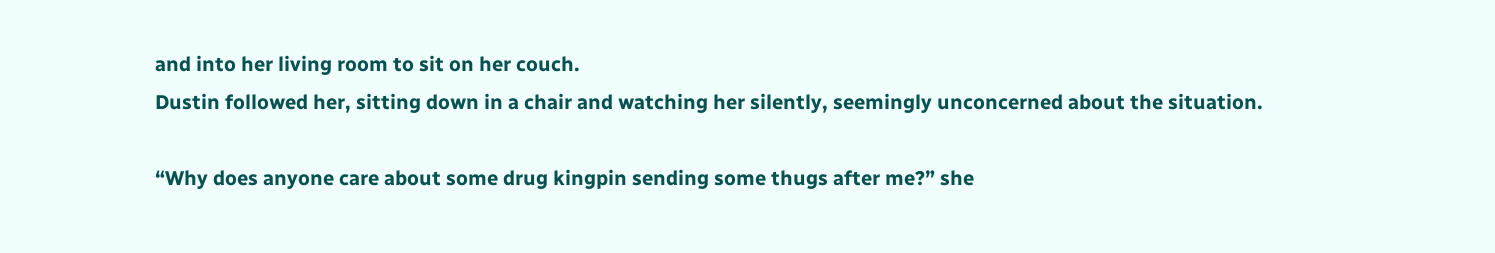and into her living room to sit on her couch.
Dustin followed her, sitting down in a chair and watching her silently, seemingly unconcerned about the situation.

“Why does anyone care about some drug kingpin sending some thugs after me?” she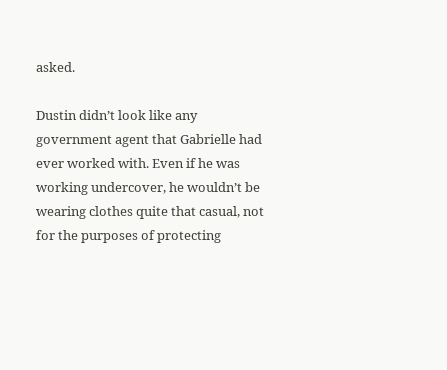asked.

Dustin didn’t look like any government agent that Gabrielle had ever worked with. Even if he was working undercover, he wouldn’t be wearing clothes quite that casual, not for the purposes of protecting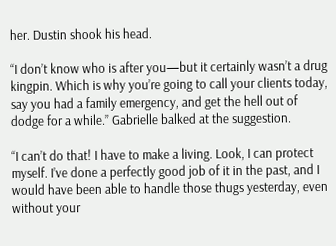her. Dustin shook his head.

“I don’t know who is after you—but it certainly wasn’t a drug kingpin. Which is why you’re going to call your clients today, say you had a family emergency, and get the hell out of dodge for a while.” Gabrielle balked at the suggestion.

“I can’t do that! I have to make a living. Look, I can protect myself. I’ve done a perfectly good job of it in the past, and I would have been able to handle those thugs yesterday, even without your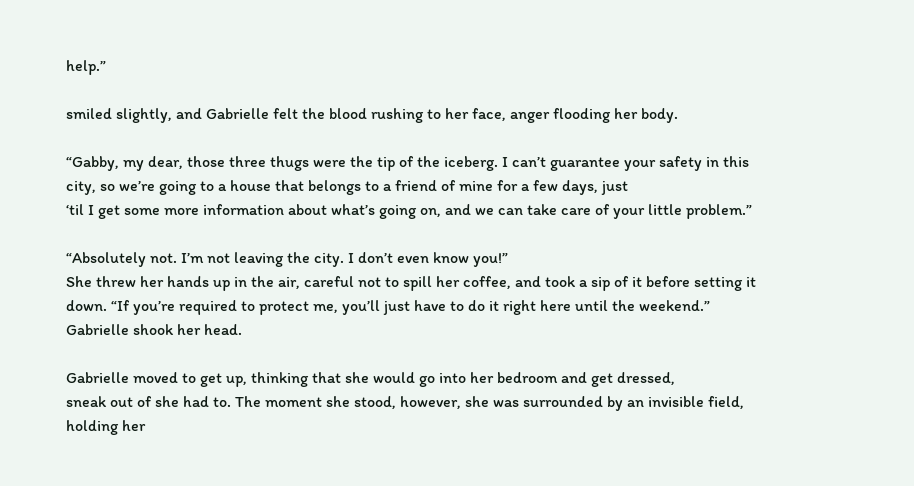help.”

smiled slightly, and Gabrielle felt the blood rushing to her face, anger flooding her body.

“Gabby, my dear, those three thugs were the tip of the iceberg. I can’t guarantee your safety in this city, so we’re going to a house that belongs to a friend of mine for a few days, just
‘til I get some more information about what’s going on, and we can take care of your little problem.”

“Absolutely not. I’m not leaving the city. I don’t even know you!”
She threw her hands up in the air, careful not to spill her coffee, and took a sip of it before setting it down. “If you’re required to protect me, you’ll just have to do it right here until the weekend.” Gabrielle shook her head.

Gabrielle moved to get up, thinking that she would go into her bedroom and get dressed,
sneak out of she had to. The moment she stood, however, she was surrounded by an invisible field, holding her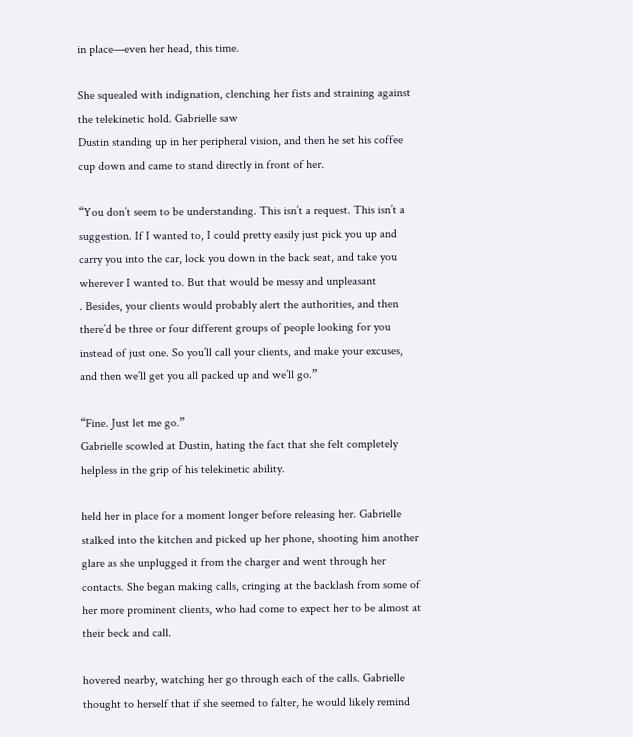in place—even her head, this time.

She squealed with indignation, clenching her fists and straining against the telekinetic hold. Gabrielle saw
Dustin standing up in her peripheral vision, and then he set his coffee cup down and came to stand directly in front of her.

“You don’t seem to be understanding. This isn’t a request. This isn’t a suggestion. If I wanted to, I could pretty easily just pick you up and carry you into the car, lock you down in the back seat, and take you wherever I wanted to. But that would be messy and unpleasant
. Besides, your clients would probably alert the authorities, and then there’d be three or four different groups of people looking for you instead of just one. So you’ll call your clients, and make your excuses, and then we’ll get you all packed up and we’ll go.”

“Fine. Just let me go.”
Gabrielle scowled at Dustin, hating the fact that she felt completely helpless in the grip of his telekinetic ability.

held her in place for a moment longer before releasing her. Gabrielle stalked into the kitchen and picked up her phone, shooting him another glare as she unplugged it from the charger and went through her contacts. She began making calls, cringing at the backlash from some of her more prominent clients, who had come to expect her to be almost at their beck and call.

hovered nearby, watching her go through each of the calls. Gabrielle thought to herself that if she seemed to falter, he would likely remind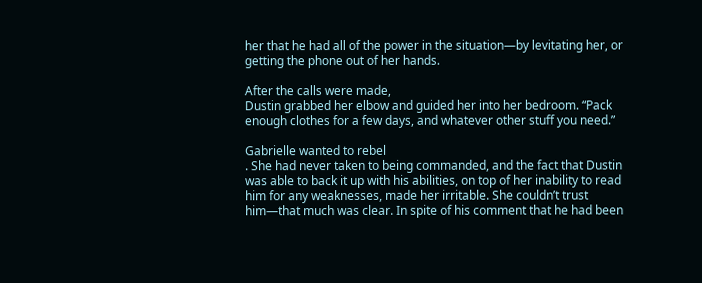her that he had all of the power in the situation—by levitating her, or getting the phone out of her hands.

After the calls were made,
Dustin grabbed her elbow and guided her into her bedroom. “Pack enough clothes for a few days, and whatever other stuff you need.”

Gabrielle wanted to rebel
. She had never taken to being commanded, and the fact that Dustin was able to back it up with his abilities, on top of her inability to read him for any weaknesses, made her irritable. She couldn’t trust him—that much was clear. In spite of his comment that he had been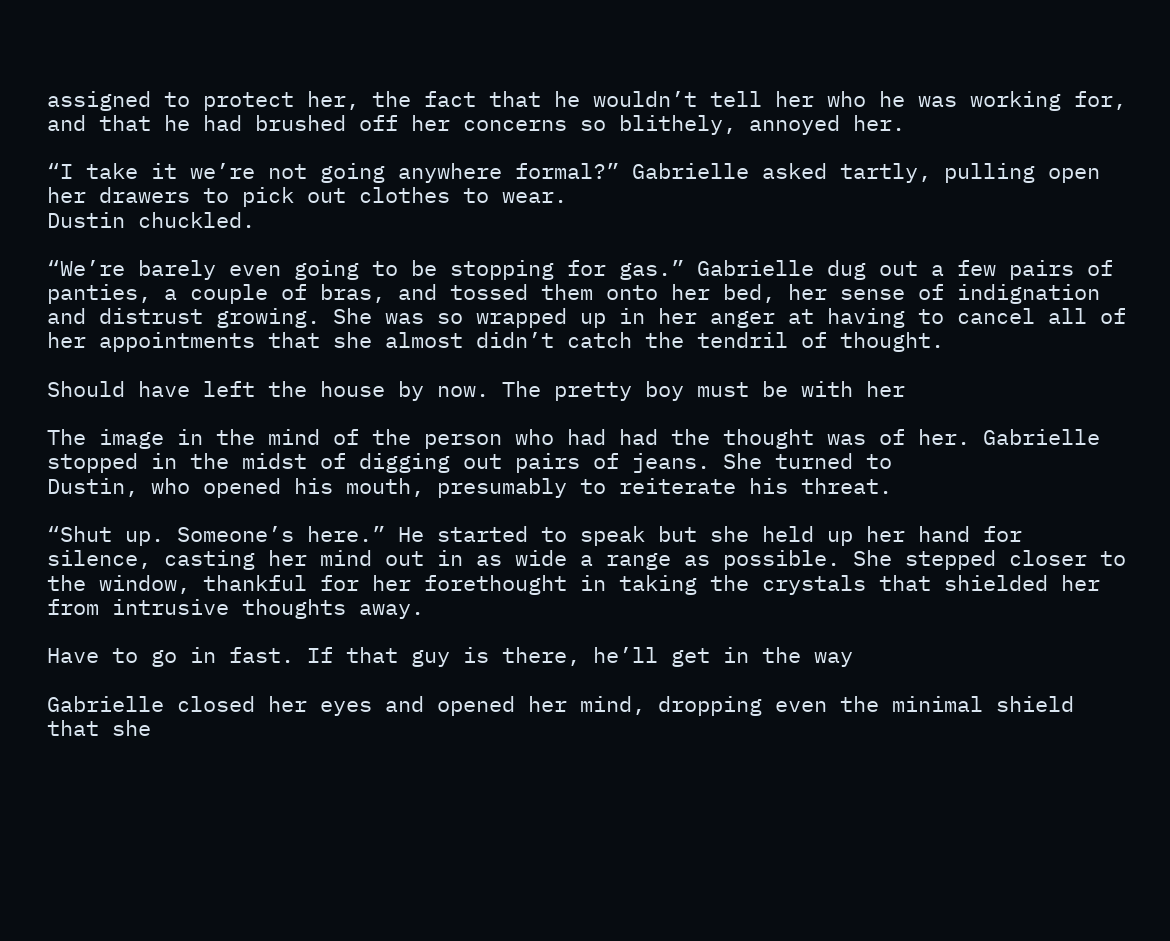assigned to protect her, the fact that he wouldn’t tell her who he was working for, and that he had brushed off her concerns so blithely, annoyed her.

“I take it we’re not going anywhere formal?” Gabrielle asked tartly, pulling open her drawers to pick out clothes to wear.
Dustin chuckled.

“We’re barely even going to be stopping for gas.” Gabrielle dug out a few pairs of panties, a couple of bras, and tossed them onto her bed, her sense of indignation and distrust growing. She was so wrapped up in her anger at having to cancel all of her appointments that she almost didn’t catch the tendril of thought.

Should have left the house by now. The pretty boy must be with her

The image in the mind of the person who had had the thought was of her. Gabrielle stopped in the midst of digging out pairs of jeans. She turned to
Dustin, who opened his mouth, presumably to reiterate his threat.

“Shut up. Someone’s here.” He started to speak but she held up her hand for silence, casting her mind out in as wide a range as possible. She stepped closer to the window, thankful for her forethought in taking the crystals that shielded her from intrusive thoughts away.

Have to go in fast. If that guy is there, he’ll get in the way

Gabrielle closed her eyes and opened her mind, dropping even the minimal shield that she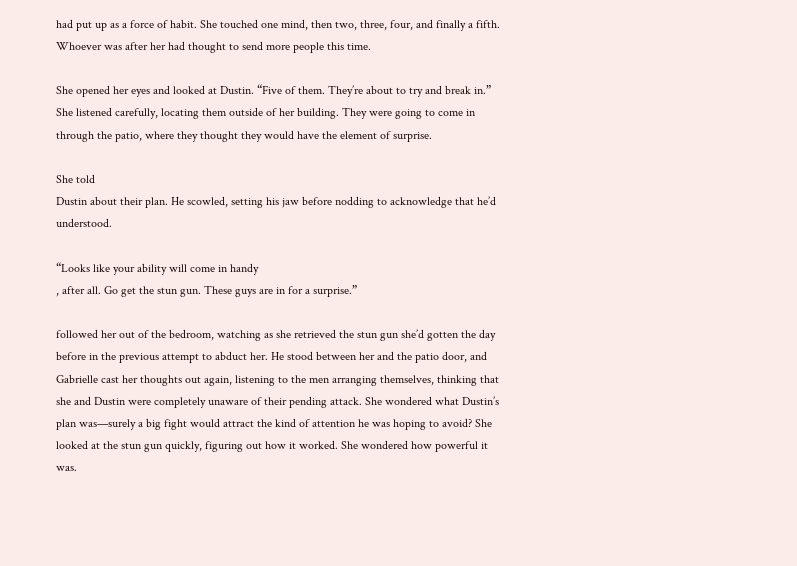had put up as a force of habit. She touched one mind, then two, three, four, and finally a fifth. Whoever was after her had thought to send more people this time.

She opened her eyes and looked at Dustin. “Five of them. They’re about to try and break in.” She listened carefully, locating them outside of her building. They were going to come in through the patio, where they thought they would have the element of surprise.

She told
Dustin about their plan. He scowled, setting his jaw before nodding to acknowledge that he’d understood.

“Looks like your ability will come in handy
, after all. Go get the stun gun. These guys are in for a surprise.”

followed her out of the bedroom, watching as she retrieved the stun gun she’d gotten the day before in the previous attempt to abduct her. He stood between her and the patio door, and Gabrielle cast her thoughts out again, listening to the men arranging themselves, thinking that she and Dustin were completely unaware of their pending attack. She wondered what Dustin’s plan was—surely a big fight would attract the kind of attention he was hoping to avoid? She looked at the stun gun quickly, figuring out how it worked. She wondered how powerful it was.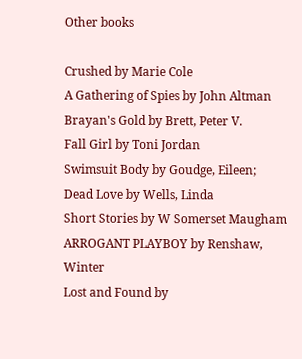Other books

Crushed by Marie Cole
A Gathering of Spies by John Altman
Brayan's Gold by Brett, Peter V.
Fall Girl by Toni Jordan
Swimsuit Body by Goudge, Eileen;
Dead Love by Wells, Linda
Short Stories by W Somerset Maugham
ARROGANT PLAYBOY by Renshaw, Winter
Lost and Found by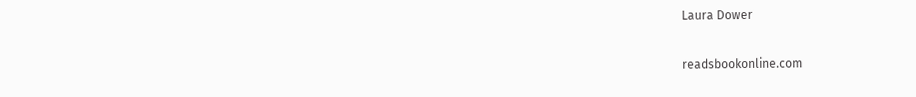Laura Dower

readsbookonline.com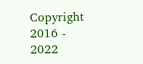Copyright 2016 - 2022